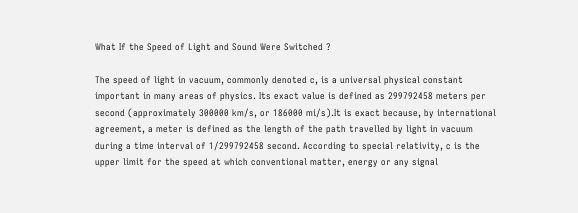What If the Speed of Light and Sound Were Switched ?

The speed of light in vacuum, commonly denoted c, is a universal physical constant important in many areas of physics. Its exact value is defined as 299792458 meters per second (approximately 300000 km/s, or 186000 mi/s).It is exact because, by international agreement, a meter is defined as the length of the path travelled by light in vacuum during a time interval of 1⁄299792458 second. According to special relativity, c is the upper limit for the speed at which conventional matter, energy or any signal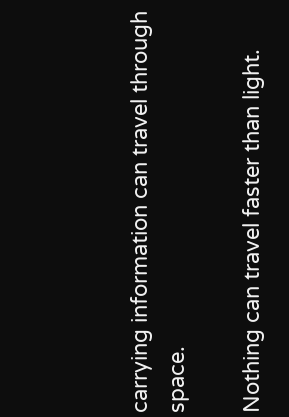carrying information can travel through space.

Nothing can travel faster than light.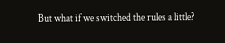But what if we switched the rules a little?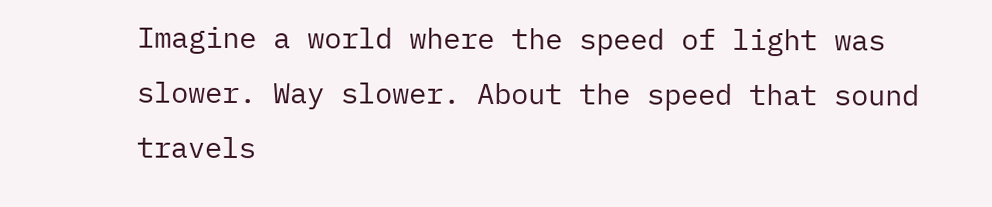Imagine a world where the speed of light was slower. Way slower. About the speed that sound travels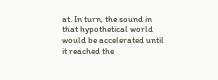at. In turn, the sound in that hypothetical world would be accelerated until it reached the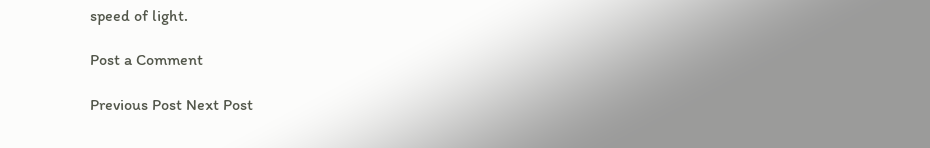speed of light.

Post a Comment

Previous Post Next Post